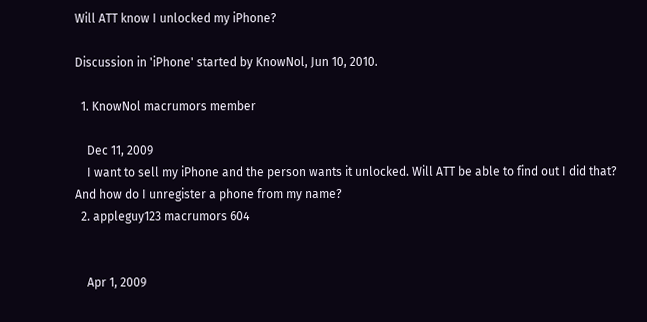Will ATT know I unlocked my iPhone?

Discussion in 'iPhone' started by KnowNol, Jun 10, 2010.

  1. KnowNol macrumors member

    Dec 11, 2009
    I want to sell my iPhone and the person wants it unlocked. Will ATT be able to find out I did that? And how do I unregister a phone from my name?
  2. appleguy123 macrumors 604


    Apr 1, 2009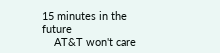15 minutes in the future
    AT&T won't care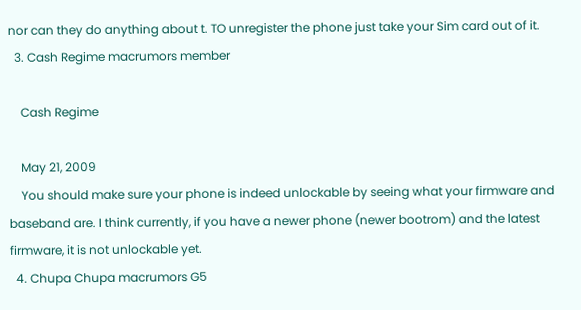nor can they do anything about t. TO unregister the phone just take your Sim card out of it.
  3. Cash Regime macrumors member

    Cash Regime

    May 21, 2009
    You should make sure your phone is indeed unlockable by seeing what your firmware and baseband are. I think currently, if you have a newer phone (newer bootrom) and the latest firmware, it is not unlockable yet.
  4. Chupa Chupa macrumors G5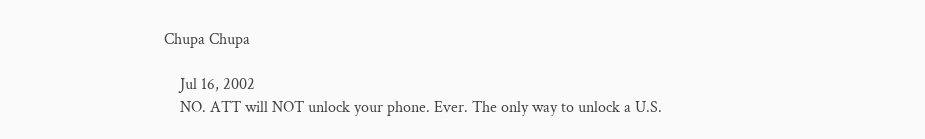Chupa Chupa

    Jul 16, 2002
    NO. ATT will NOT unlock your phone. Ever. The only way to unlock a U.S.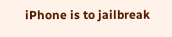iPhone is to jailbreak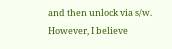and then unlock via s/w. However, I believe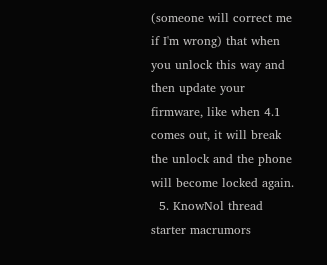(someone will correct me if I'm wrong) that when you unlock this way and then update your firmware, like when 4.1 comes out, it will break the unlock and the phone will become locked again.
  5. KnowNol thread starter macrumors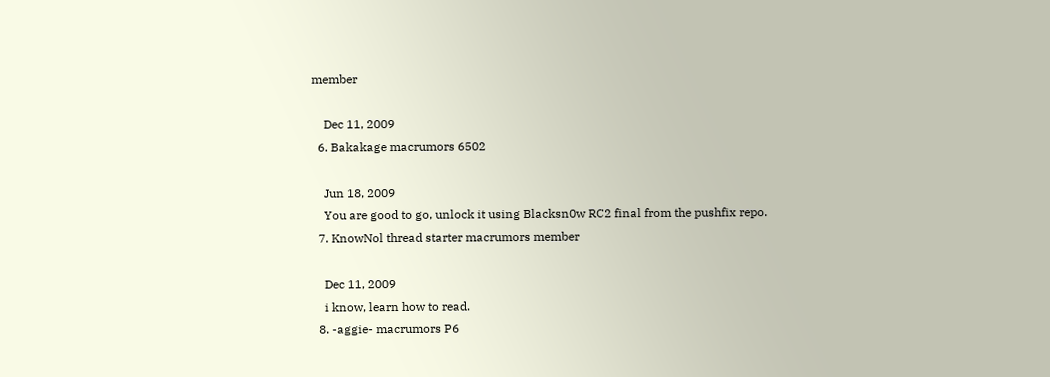member

    Dec 11, 2009
  6. Bakakage macrumors 6502

    Jun 18, 2009
    You are good to go, unlock it using Blacksn0w RC2 final from the pushfix repo.
  7. KnowNol thread starter macrumors member

    Dec 11, 2009
    i know, learn how to read.
  8. -aggie- macrumors P6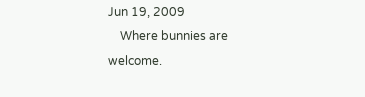Jun 19, 2009
    Where bunnies are welcome.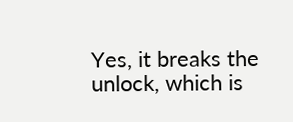Yes, it breaks the unlock, which is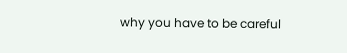why you have to be careful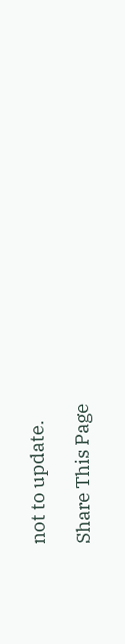not to update.

Share This Page